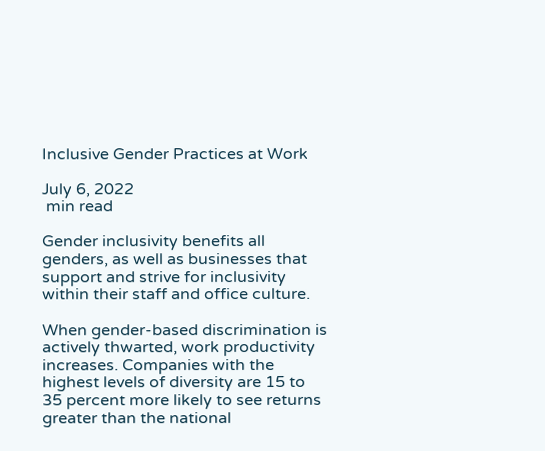Inclusive Gender Practices at Work

July 6, 2022
 min read

Gender inclusivity benefits all genders, as well as businesses that support and strive for inclusivity within their staff and office culture.

When gender-based discrimination is actively thwarted, work productivity increases. Companies with the highest levels of diversity are 15 to 35 percent more likely to see returns greater than the national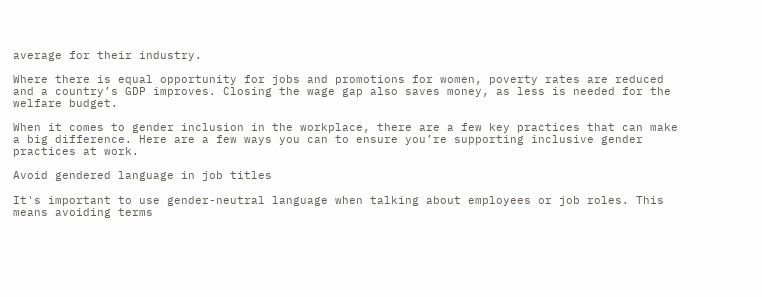average for their industry.

Where there is equal opportunity for jobs and promotions for women, poverty rates are reduced and a country’s GDP improves. Closing the wage gap also saves money, as less is needed for the welfare budget.

When it comes to gender inclusion in the workplace, there are a few key practices that can make a big difference. Here are a few ways you can to ensure you’re supporting inclusive gender practices at work.

Avoid gendered language in job titles

It's important to use gender-neutral language when talking about employees or job roles. This means avoiding terms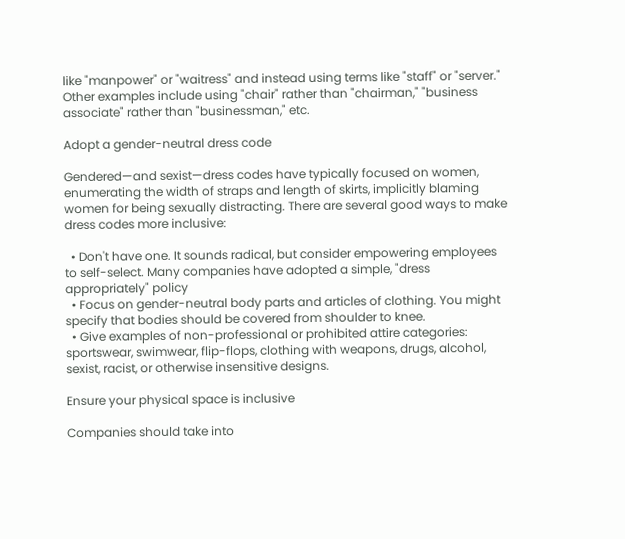like "manpower" or "waitress" and instead using terms like "staff" or "server." Other examples include using "chair" rather than "chairman," "business associate" rather than "businessman," etc.

Adopt a gender-neutral dress code

Gendered—and sexist—dress codes have typically focused on women, enumerating the width of straps and length of skirts, implicitly blaming women for being sexually distracting. There are several good ways to make dress codes more inclusive:

  • Don't have one. It sounds radical, but consider empowering employees to self-select. Many companies have adopted a simple, "dress appropriately" policy
  • Focus on gender-neutral body parts and articles of clothing. You might specify that bodies should be covered from shoulder to knee.
  • Give examples of non-professional or prohibited attire categories: sportswear, swimwear, flip-flops, clothing with weapons, drugs, alcohol, sexist, racist, or otherwise insensitive designs.

Ensure your physical space is inclusive

Companies should take into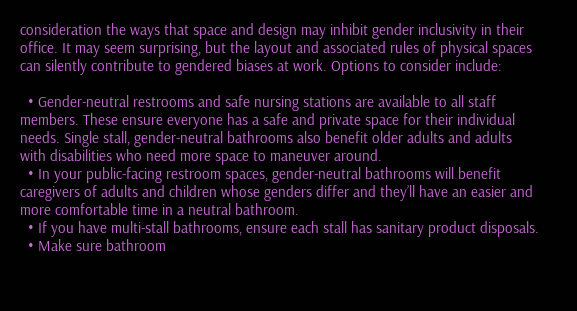consideration the ways that space and design may inhibit gender inclusivity in their office. It may seem surprising, but the layout and associated rules of physical spaces can silently contribute to gendered biases at work. Options to consider include:

  • Gender-neutral restrooms and safe nursing stations are available to all staff members. These ensure everyone has a safe and private space for their individual needs. Single stall, gender-neutral bathrooms also benefit older adults and adults with disabilities who need more space to maneuver around.
  • In your public-facing restroom spaces, gender-neutral bathrooms will benefit caregivers of adults and children whose genders differ and they’ll have an easier and more comfortable time in a neutral bathroom.
  • If you have multi-stall bathrooms, ensure each stall has sanitary product disposals.
  • Make sure bathroom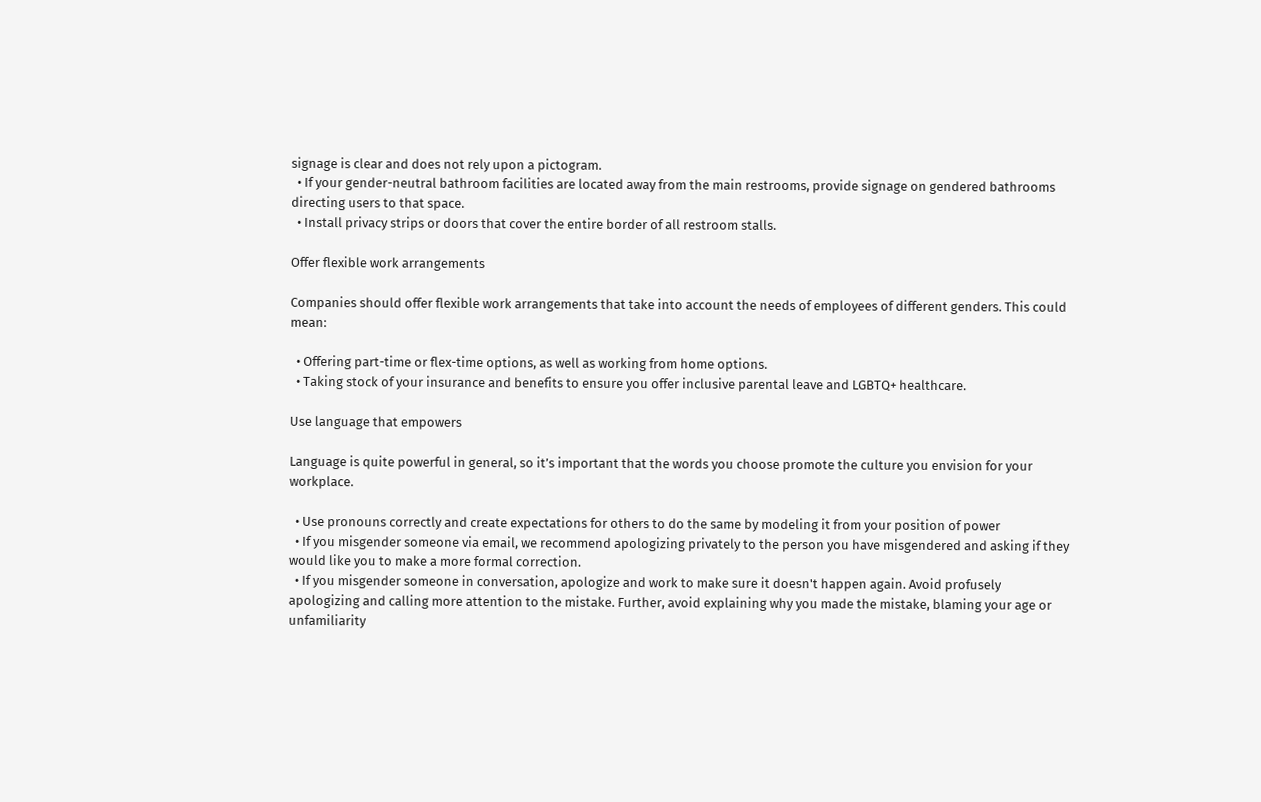signage is clear and does not rely upon a pictogram.
  • If your gender-neutral bathroom facilities are located away from the main restrooms, provide signage on gendered bathrooms directing users to that space.
  • Install privacy strips or doors that cover the entire border of all restroom stalls.

Offer flexible work arrangements

Companies should offer flexible work arrangements that take into account the needs of employees of different genders. This could mean:

  • Offering part-time or flex-time options, as well as working from home options.
  • Taking stock of your insurance and benefits to ensure you offer inclusive parental leave and LGBTQ+ healthcare.

Use language that empowers

Language is quite powerful in general, so it’s important that the words you choose promote the culture you envision for your workplace.

  • Use pronouns correctly and create expectations for others to do the same by modeling it from your position of power
  • If you misgender someone via email, we recommend apologizing privately to the person you have misgendered and asking if they would like you to make a more formal correction.
  • If you misgender someone in conversation, apologize and work to make sure it doesn't happen again. Avoid profusely apologizing and calling more attention to the mistake. Further, avoid explaining why you made the mistake, blaming your age or unfamiliarity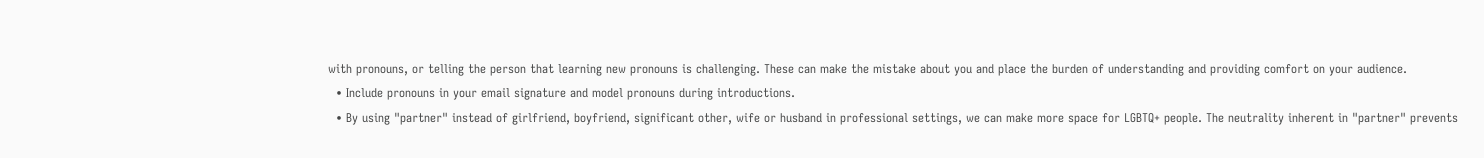with pronouns, or telling the person that learning new pronouns is challenging. These can make the mistake about you and place the burden of understanding and providing comfort on your audience.
  • Include pronouns in your email signature and model pronouns during introductions.
  • By using "partner" instead of girlfriend, boyfriend, significant other, wife or husband in professional settings, we can make more space for LGBTQ+ people. The neutrality inherent in "partner" prevents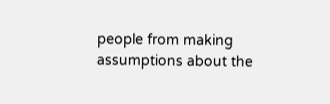people from making assumptions about the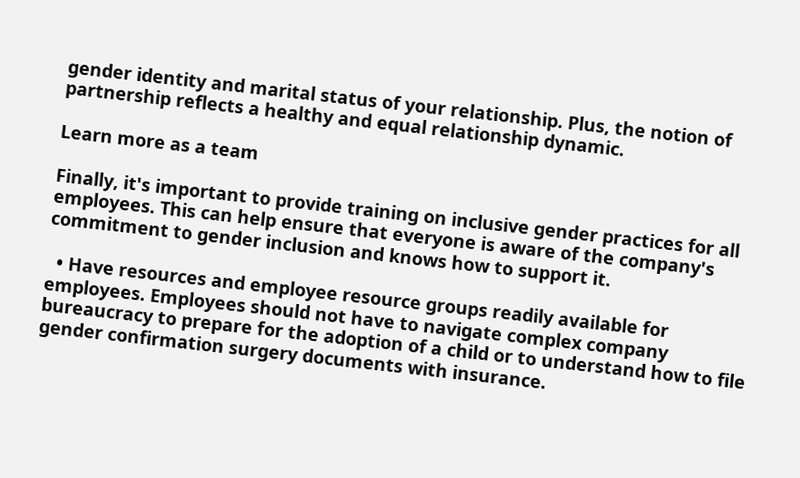gender identity and marital status of your relationship. Plus, the notion of partnership reflects a healthy and equal relationship dynamic.

Learn more as a team

Finally, it's important to provide training on inclusive gender practices for all employees. This can help ensure that everyone is aware of the company's commitment to gender inclusion and knows how to support it.

  • Have resources and employee resource groups readily available for employees. Employees should not have to navigate complex company bureaucracy to prepare for the adoption of a child or to understand how to file gender confirmation surgery documents with insurance.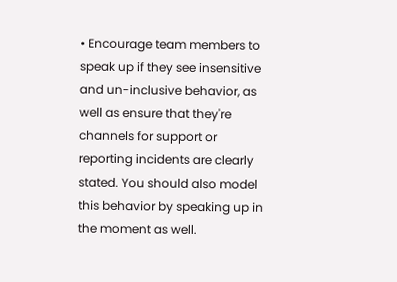• Encourage team members to speak up if they see insensitive and un-inclusive behavior, as well as ensure that they're channels for support or reporting incidents are clearly stated. You should also model this behavior by speaking up in the moment as well.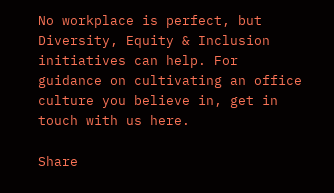No workplace is perfect, but Diversity, Equity & Inclusion initiatives can help. For guidance on cultivating an office culture you believe in, get in touch with us here.

Share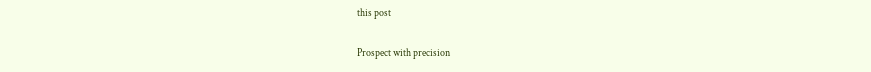this post

Prospect with precision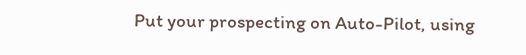Put your prospecting on Auto-Pilot, using